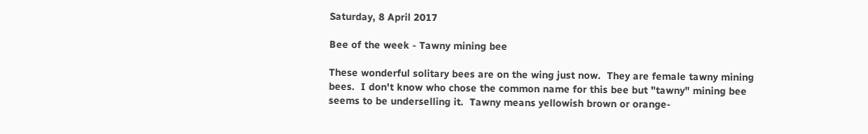Saturday, 8 April 2017

Bee of the week - Tawny mining bee

These wonderful solitary bees are on the wing just now.  They are female tawny mining bees.  I don't know who chose the common name for this bee but "tawny" mining bee seems to be underselling it.  Tawny means yellowish brown or orange-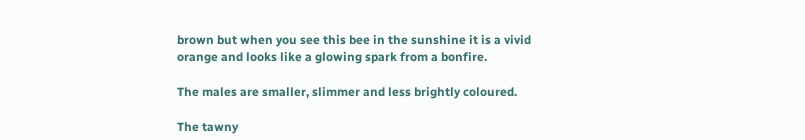brown but when you see this bee in the sunshine it is a vivid orange and looks like a glowing spark from a bonfire.

The males are smaller, slimmer and less brightly coloured.

The tawny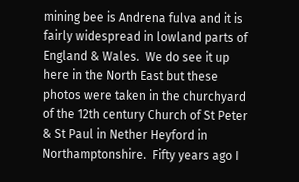mining bee is Andrena fulva and it is fairly widespread in lowland parts of England & Wales.  We do see it up here in the North East but these photos were taken in the churchyard of the 12th century Church of St Peter & St Paul in Nether Heyford in Northamptonshire.  Fifty years ago I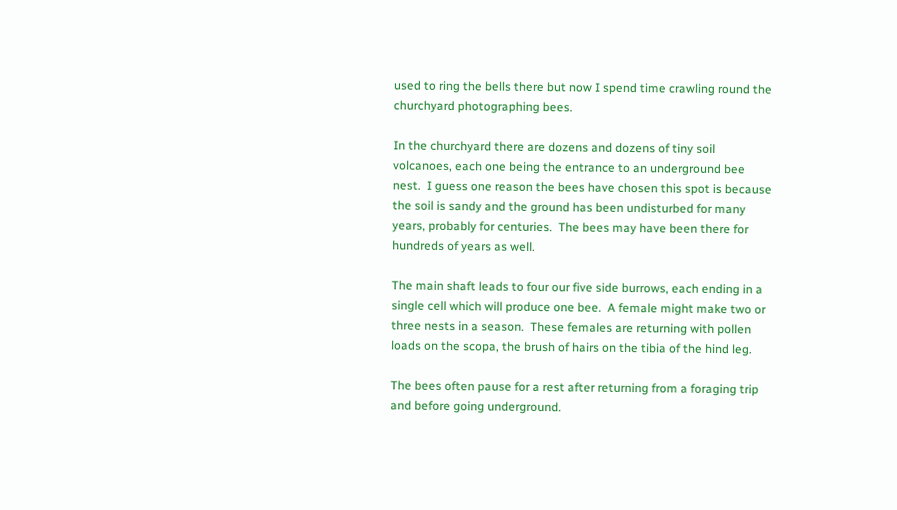used to ring the bells there but now I spend time crawling round the churchyard photographing bees.

In the churchyard there are dozens and dozens of tiny soil volcanoes, each one being the entrance to an underground bee nest.  I guess one reason the bees have chosen this spot is because the soil is sandy and the ground has been undisturbed for many years, probably for centuries.  The bees may have been there for hundreds of years as well.

The main shaft leads to four our five side burrows, each ending in a single cell which will produce one bee.  A female might make two or three nests in a season.  These females are returning with pollen loads on the scopa, the brush of hairs on the tibia of the hind leg.

The bees often pause for a rest after returning from a foraging trip and before going underground.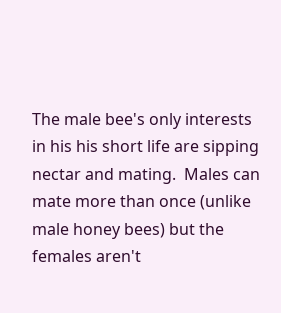The male bee's only interests in his his short life are sipping nectar and mating.  Males can mate more than once (unlike male honey bees) but the females aren't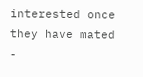interested once they have mated -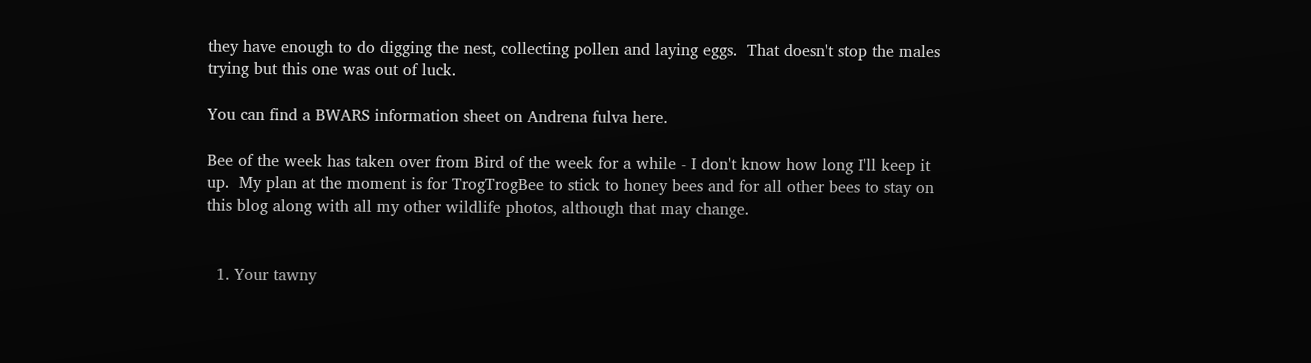they have enough to do digging the nest, collecting pollen and laying eggs.  That doesn't stop the males trying but this one was out of luck.

You can find a BWARS information sheet on Andrena fulva here.

Bee of the week has taken over from Bird of the week for a while - I don't know how long I'll keep it up.  My plan at the moment is for TrogTrogBee to stick to honey bees and for all other bees to stay on this blog along with all my other wildlife photos, although that may change.


  1. Your tawny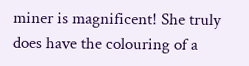miner is magnificent! She truly does have the colouring of a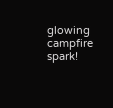glowing campfire spark!